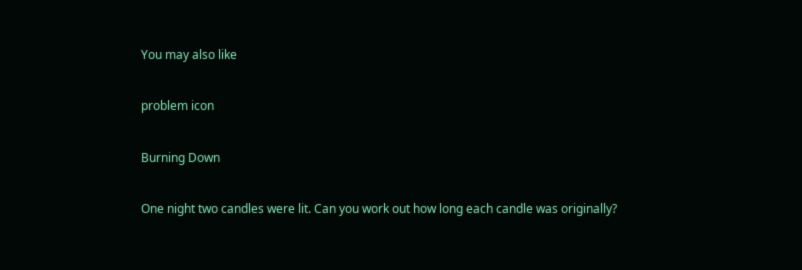You may also like

problem icon

Burning Down

One night two candles were lit. Can you work out how long each candle was originally?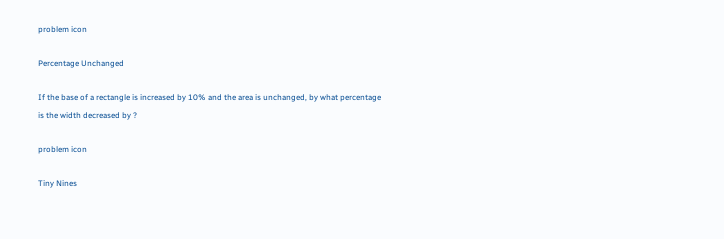problem icon

Percentage Unchanged

If the base of a rectangle is increased by 10% and the area is unchanged, by what percentage is the width decreased by ?

problem icon

Tiny Nines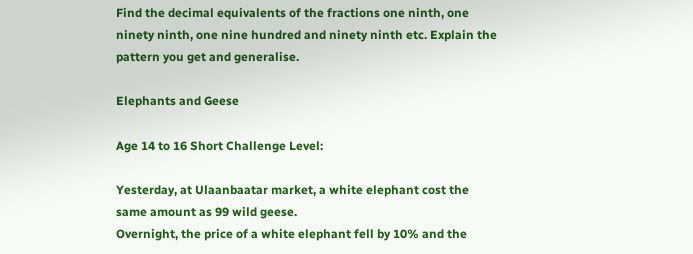Find the decimal equivalents of the fractions one ninth, one ninety ninth, one nine hundred and ninety ninth etc. Explain the pattern you get and generalise.

Elephants and Geese

Age 14 to 16 Short Challenge Level:

Yesterday, at Ulaanbaatar market, a white elephant cost the same amount as 99 wild geese.
Overnight, the price of a white elephant fell by 10% and the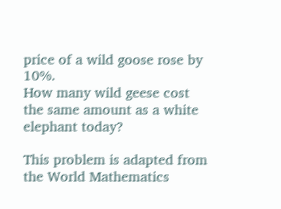price of a wild goose rose by 10%.
How many wild geese cost the same amount as a white elephant today?

This problem is adapted from the World Mathematics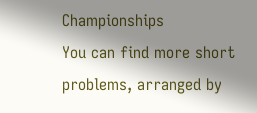Championships
You can find more short problems, arranged by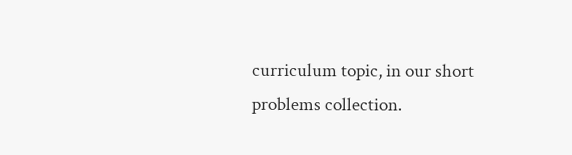curriculum topic, in our short problems collection.